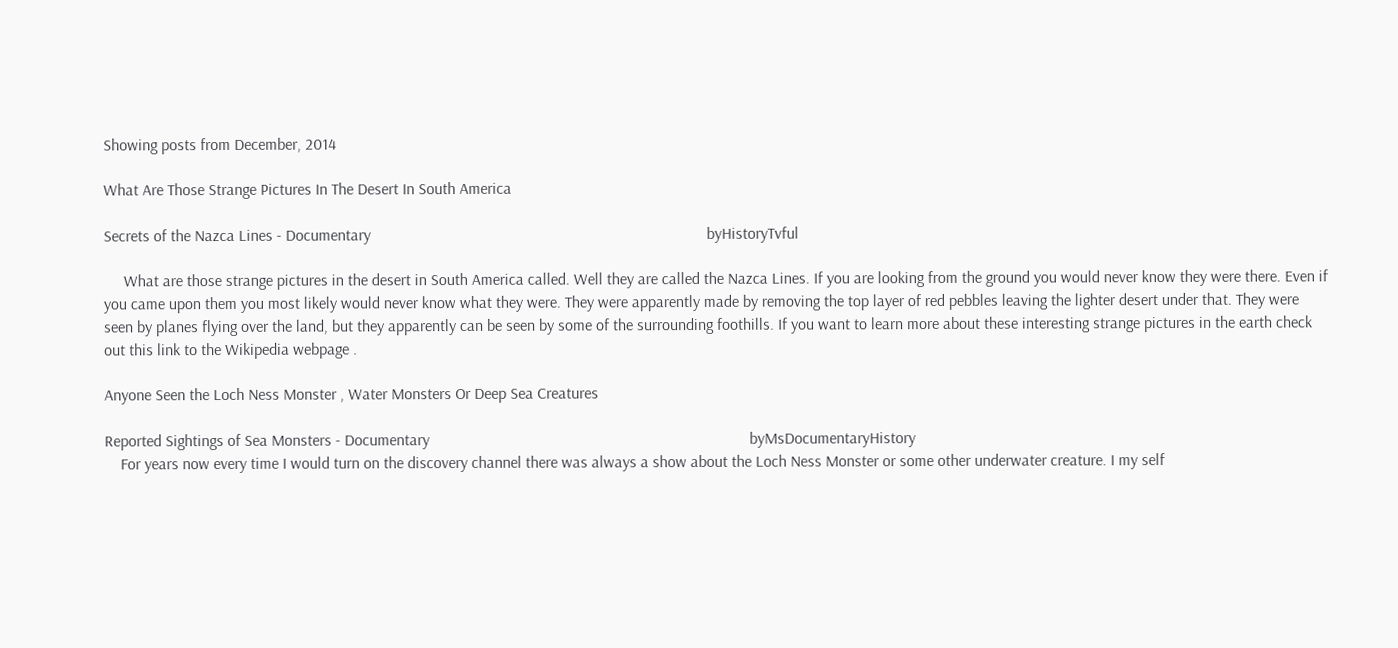Showing posts from December, 2014

What Are Those Strange Pictures In The Desert In South America

Secrets of the Nazca Lines - Documentary                                                                                    byHistoryTvful

     What are those strange pictures in the desert in South America called. Well they are called the Nazca Lines. If you are looking from the ground you would never know they were there. Even if you came upon them you most likely would never know what they were. They were apparently made by removing the top layer of red pebbles leaving the lighter desert under that. They were seen by planes flying over the land, but they apparently can be seen by some of the surrounding foothills. If you want to learn more about these interesting strange pictures in the earth check out this link to the Wikipedia webpage .

Anyone Seen the Loch Ness Monster , Water Monsters Or Deep Sea Creatures

Reported Sightings of Sea Monsters - Documentary                                                                                byMsDocumentaryHistory
    For years now every time I would turn on the discovery channel there was always a show about the Loch Ness Monster or some other underwater creature. I my self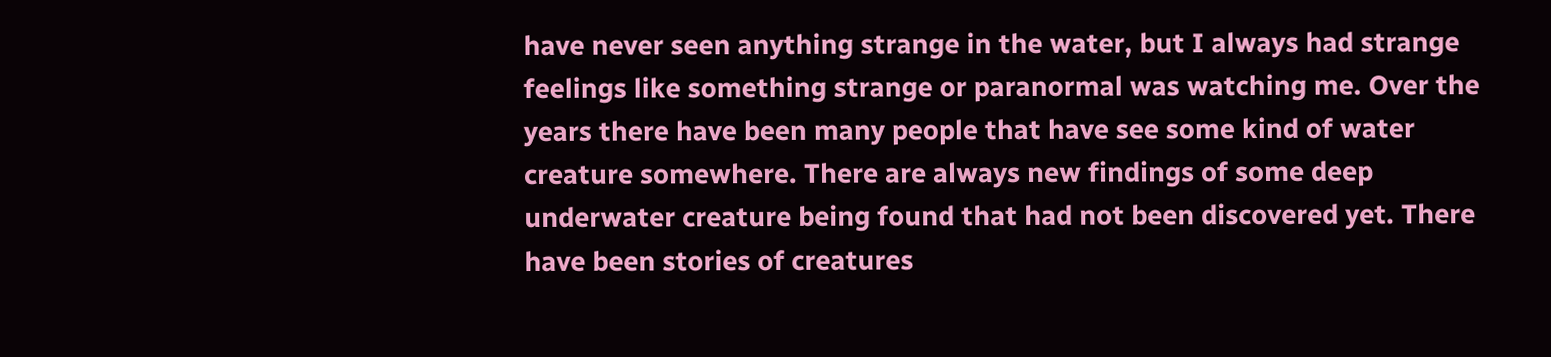have never seen anything strange in the water, but I always had strange feelings like something strange or paranormal was watching me. Over the years there have been many people that have see some kind of water creature somewhere. There are always new findings of some deep underwater creature being found that had not been discovered yet. There have been stories of creatures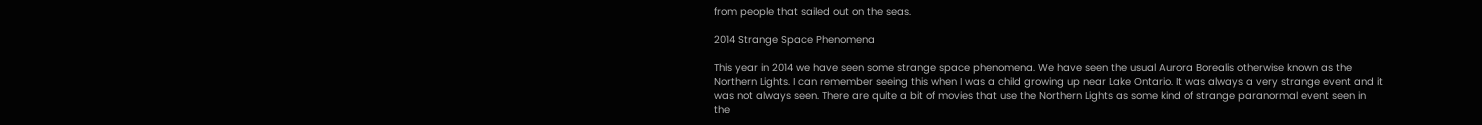from people that sailed out on the seas.

2014 Strange Space Phenomena

This year in 2014 we have seen some strange space phenomena. We have seen the usual Aurora Borealis otherwise known as the Northern Lights. I can remember seeing this when I was a child growing up near Lake Ontario. It was always a very strange event and it was not always seen. There are quite a bit of movies that use the Northern Lights as some kind of strange paranormal event seen in the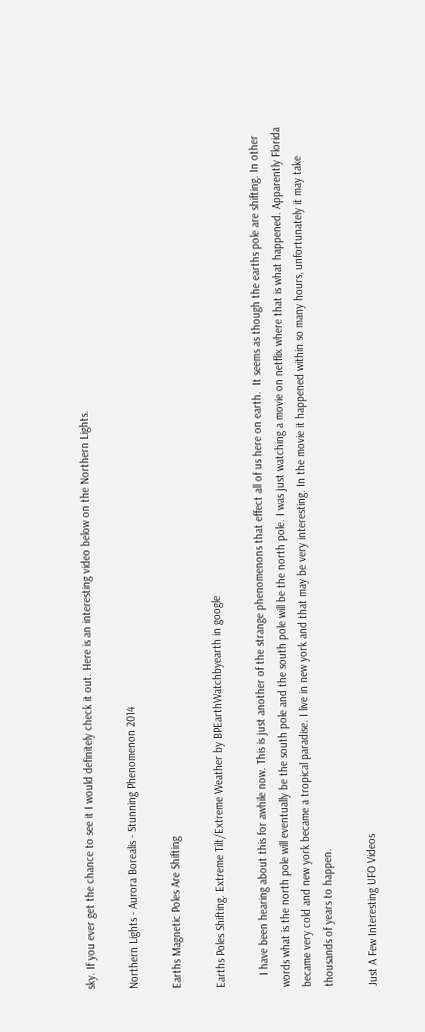sky. If you ever get the chance to see it I would definitely check it out. Here is an interesting video below on the Northern Lights.

Northern Lights - Aurora Borealis - Stunning Phenomenon 2014

Earths Magnetic Poles Are Shifting

Earths Poles Shifting. Extreme Tilt/Extreme Weather by BPEarthWatchbyearth in google

    I have been hearing about this for awhile now. This is just another of the strange phenomenons that effect all of us here on earth.  It seems as though the earths pole are shifting. In other words what is the north pole will eventually be the south pole and the south pole will be the north pole. I was just watching a movie on netflix where that is what happened. Apparently Florida became very cold and new york became a tropical paradise. I live in new york and that may be very interesting. In the movie it happened within so many hours, unfortunately it may take thousands of years to happen.

Just A Few Interesting UFO Videos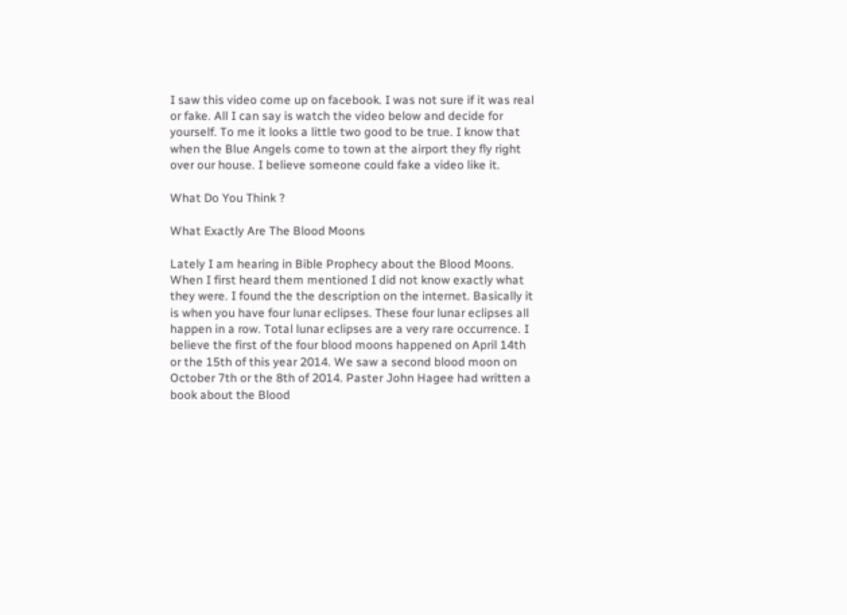I saw this video come up on facebook. I was not sure if it was real or fake. All I can say is watch the video below and decide for yourself. To me it looks a little two good to be true. I know that when the Blue Angels come to town at the airport they fly right over our house. I believe someone could fake a video like it.

What Do You Think ?

What Exactly Are The Blood Moons

Lately I am hearing in Bible Prophecy about the Blood Moons. When I first heard them mentioned I did not know exactly what they were. I found the the description on the internet. Basically it is when you have four lunar eclipses. These four lunar eclipses all happen in a row. Total lunar eclipses are a very rare occurrence. I believe the first of the four blood moons happened on April 14th or the 15th of this year 2014. We saw a second blood moon on October 7th or the 8th of 2014. Paster John Hagee had written a book about the Blood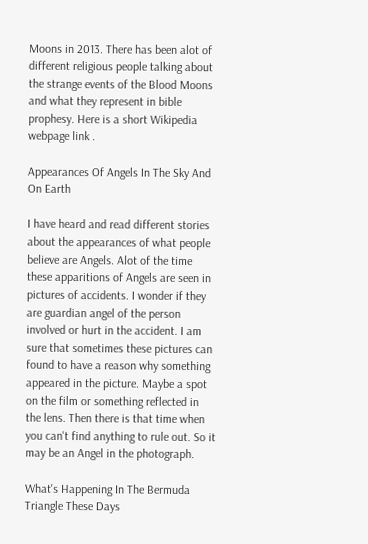Moons in 2013. There has been alot of different religious people talking about the strange events of the Blood Moons and what they represent in bible prophesy. Here is a short Wikipedia webpage link .

Appearances Of Angels In The Sky And On Earth

I have heard and read different stories about the appearances of what people believe are Angels. Alot of the time these apparitions of Angels are seen in pictures of accidents. I wonder if they are guardian angel of the person involved or hurt in the accident. I am sure that sometimes these pictures can found to have a reason why something appeared in the picture. Maybe a spot on the film or something reflected in the lens. Then there is that time when you can't find anything to rule out. So it may be an Angel in the photograph.

What's Happening In The Bermuda Triangle These Days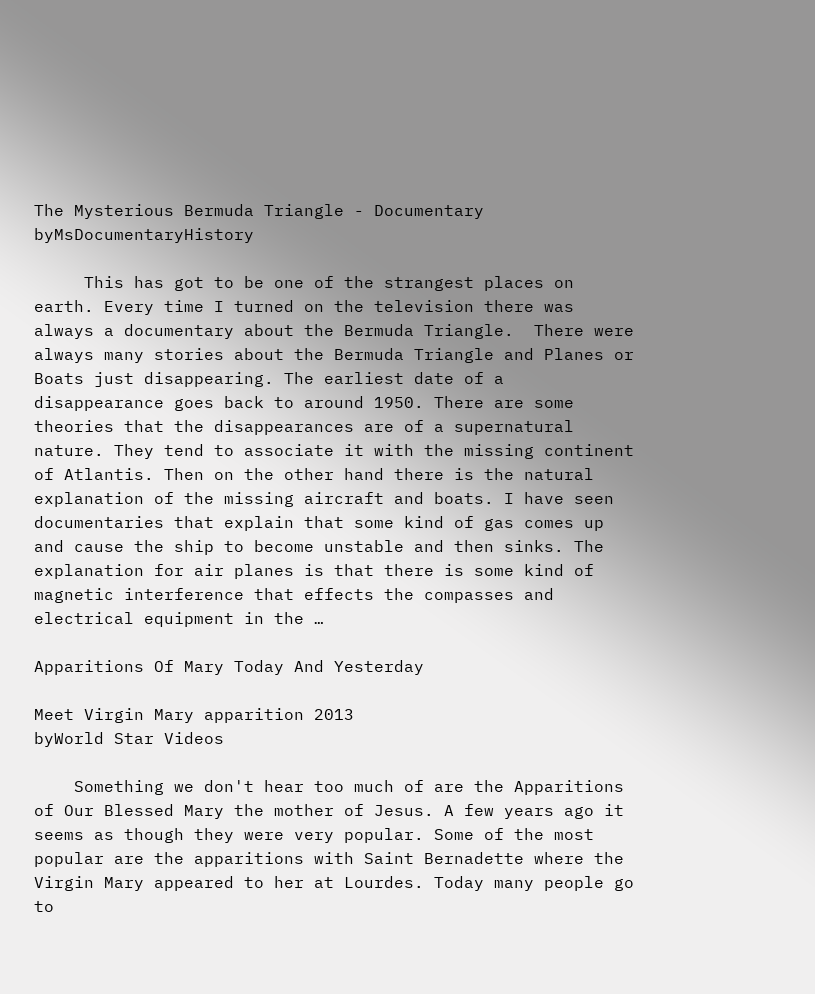The Mysterious Bermuda Triangle - Documentary                                                                                  byMsDocumentaryHistory

     This has got to be one of the strangest places on earth. Every time I turned on the television there was always a documentary about the Bermuda Triangle.  There were always many stories about the Bermuda Triangle and Planes or Boats just disappearing. The earliest date of a disappearance goes back to around 1950. There are some theories that the disappearances are of a supernatural nature. They tend to associate it with the missing continent of Atlantis. Then on the other hand there is the natural explanation of the missing aircraft and boats. I have seen documentaries that explain that some kind of gas comes up and cause the ship to become unstable and then sinks. The explanation for air planes is that there is some kind of magnetic interference that effects the compasses and electrical equipment in the …

Apparitions Of Mary Today And Yesterday

Meet Virgin Mary apparition 2013                                                                                       byWorld Star Videos

    Something we don't hear too much of are the Apparitions of Our Blessed Mary the mother of Jesus. A few years ago it seems as though they were very popular. Some of the most popular are the apparitions with Saint Bernadette where the Virgin Mary appeared to her at Lourdes. Today many people go to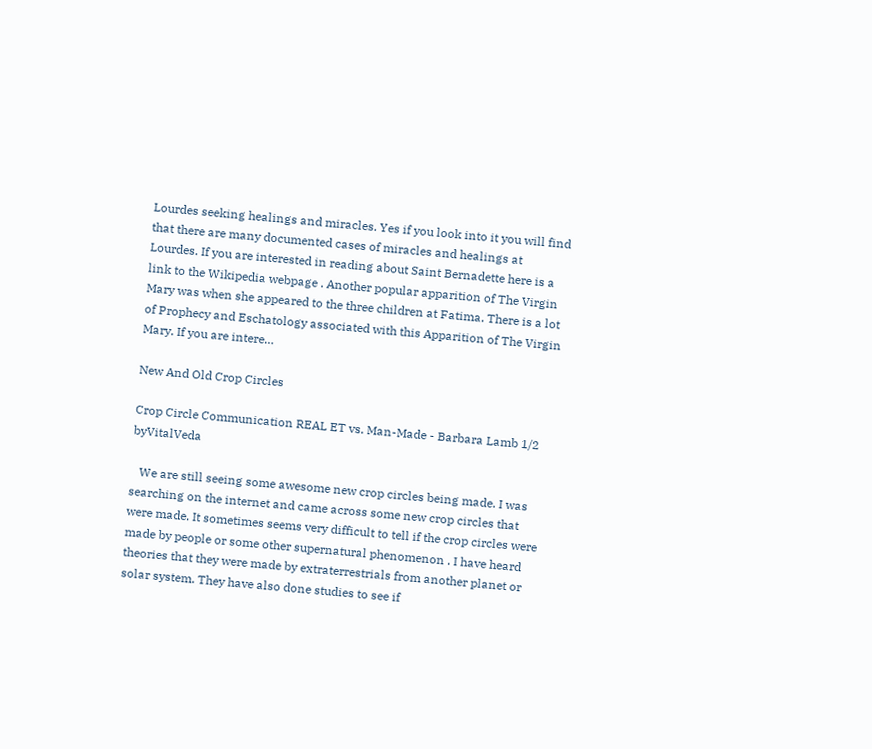Lourdes seeking healings and miracles. Yes if you look into it you will find that there are many documented cases of miracles and healings at Lourdes. If you are interested in reading about Saint Bernadette here is a link to the Wikipedia webpage . Another popular apparition of The Virgin Mary was when she appeared to the three children at Fatima. There is a lot of Prophecy and Eschatology associated with this Apparition of The Virgin Mary. If you are intere…

New And Old Crop Circles

Crop Circle Communication REAL ET vs. Man-Made - Barbara Lamb 1/2                                                                                          byVitalVeda

   We are still seeing some awesome new crop circles being made. I was searching on the internet and came across some new crop circles that were made. It sometimes seems very difficult to tell if the crop circles were made by people or some other supernatural phenomenon . I have heard theories that they were made by extraterrestrials from another planet or solar system. They have also done studies to see if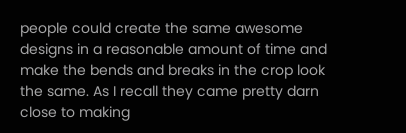people could create the same awesome designs in a reasonable amount of time and make the bends and breaks in the crop look the same. As I recall they came pretty darn close to making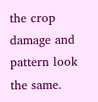the crop damage and pattern look the same.